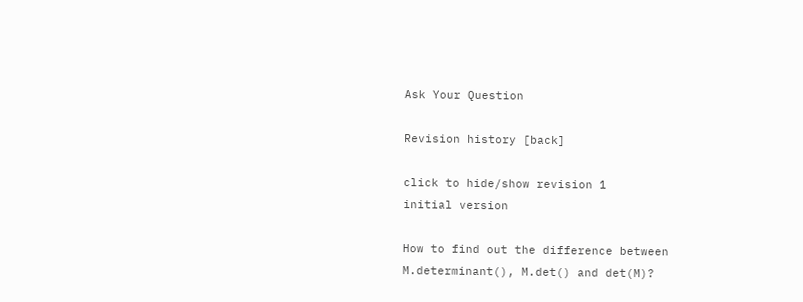Ask Your Question

Revision history [back]

click to hide/show revision 1
initial version

How to find out the difference between M.determinant(), M.det() and det(M)?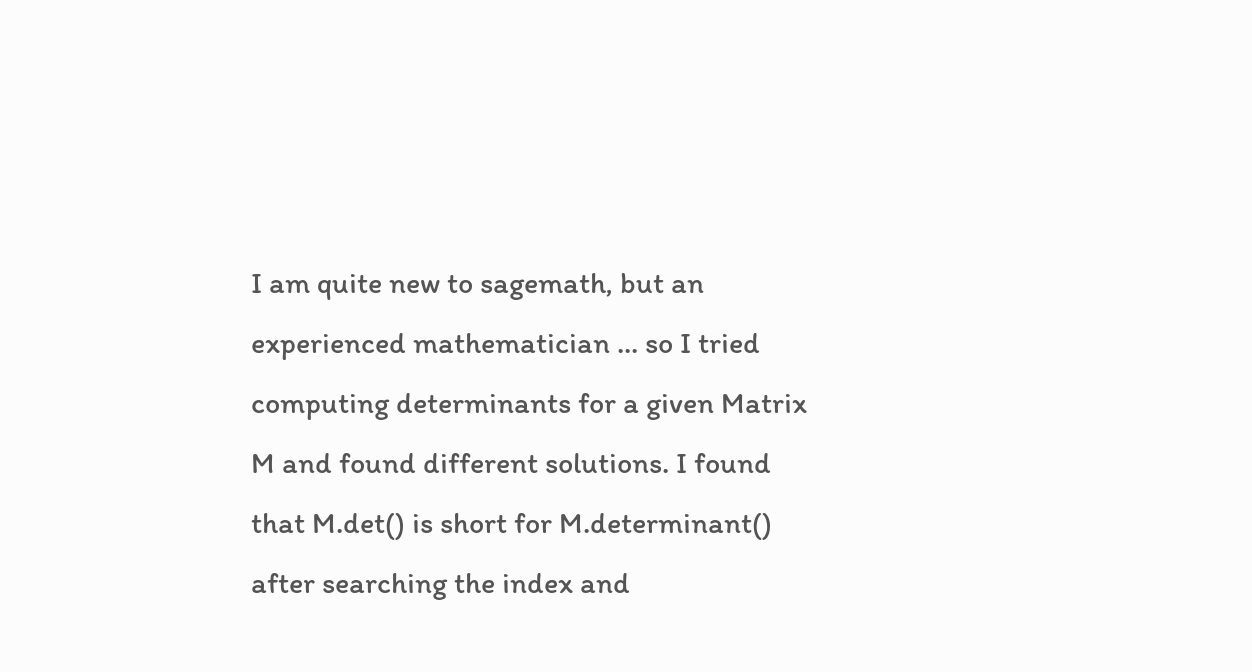I am quite new to sagemath, but an experienced mathematician ... so I tried computing determinants for a given Matrix M and found different solutions. I found that M.det() is short for M.determinant() after searching the index and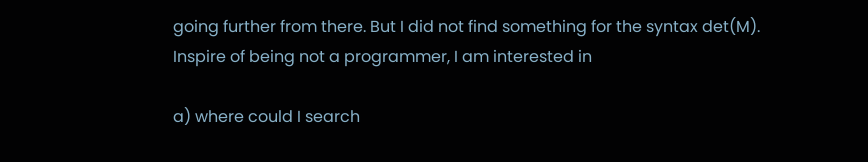going further from there. But I did not find something for the syntax det(M). Inspire of being not a programmer, I am interested in

a) where could I search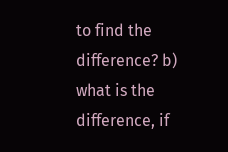to find the difference? b) what is the difference, if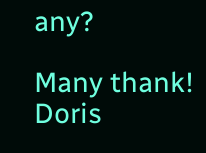any?

Many thank! Doris